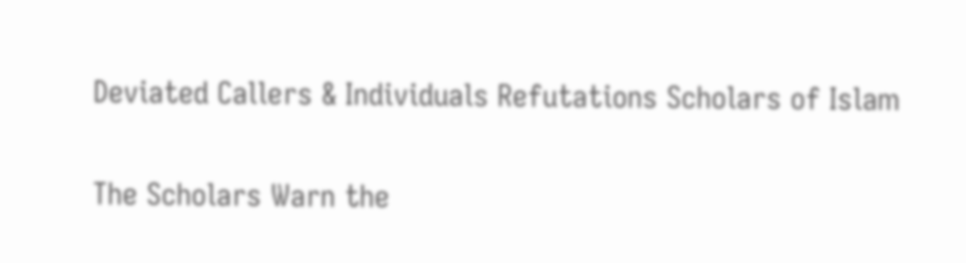Deviated Callers & Individuals Refutations Scholars of Islam

The Scholars Warn the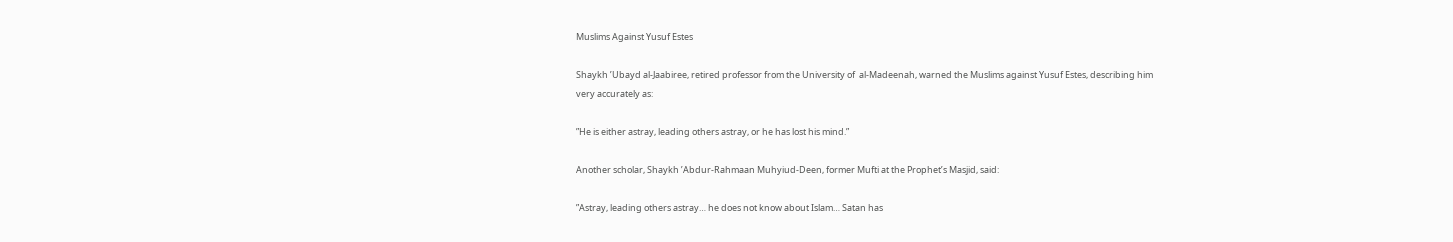Muslims Against Yusuf Estes

Shaykh ’Ubayd al-Jaabiree, retired professor from the University of  al-Madeenah, warned the Muslims against Yusuf Estes, describing him very accurately as:

”He is either astray, leading others astray, or he has lost his mind.”

Another scholar, Shaykh ’Abdur-Rahmaan Muhyiud-Deen, former Mufti at the Prophet’s Masjid, said:

”Astray, leading others astray… he does not know about Islam… Satan has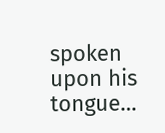spoken upon his tongue…